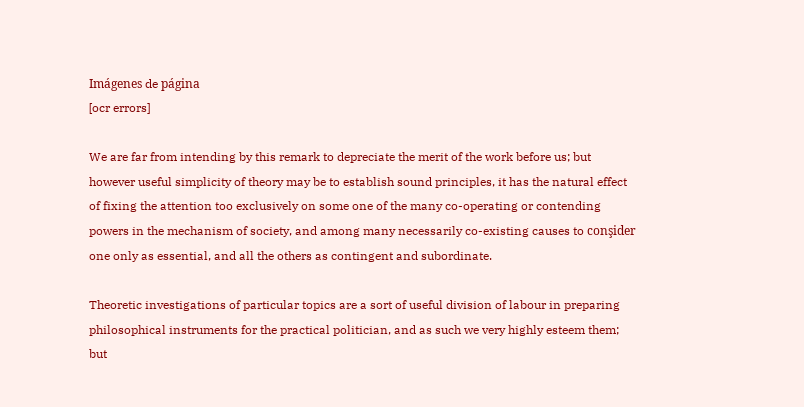Imágenes de página
[ocr errors]

We are far from intending by this remark to depreciate the merit of the work before us; but however useful simplicity of theory may be to establish sound principles, it has the natural effect of fixing the attention too exclusively on some one of the many co-operating or contending powers in the mechanism of society, and among many necessarily co-existing causes to conşider one only as essential, and all the others as contingent and subordinate.

Theoretic investigations of particular topics are a sort of useful division of labour in preparing philosophical instruments for the practical politician, and as such we very highly esteem them; but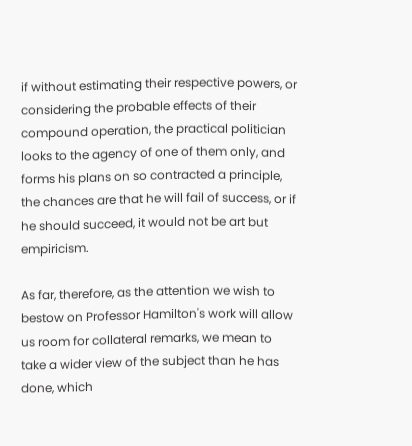if without estimating their respective powers, or considering the probable effects of their compound operation, the practical politician looks to the agency of one of them only, and forms his plans on so contracted a principle, the chances are that he will fail of success, or if he should succeed, it would not be art but empiricism.

As far, therefore, as the attention we wish to bestow on Professor Hamilton's work will allow us room for collateral remarks, we mean to take a wider view of the subject than he has done, which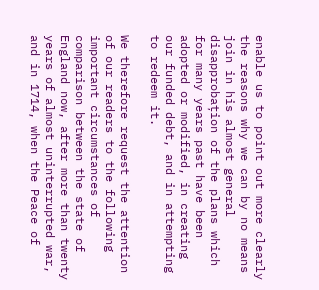enable us to point out more clearly the reasons why we can by no means join in his almost general disapprobațion of the plans which for many years past have been adopted or modified, in creating our funded debt, and in attempting to redeem it.

We therefore request the attention of our readers to the following important circumstances of comparison between the state of England now, after more than twenty years of almost uninterrupted war, and in 1714, when the Peace of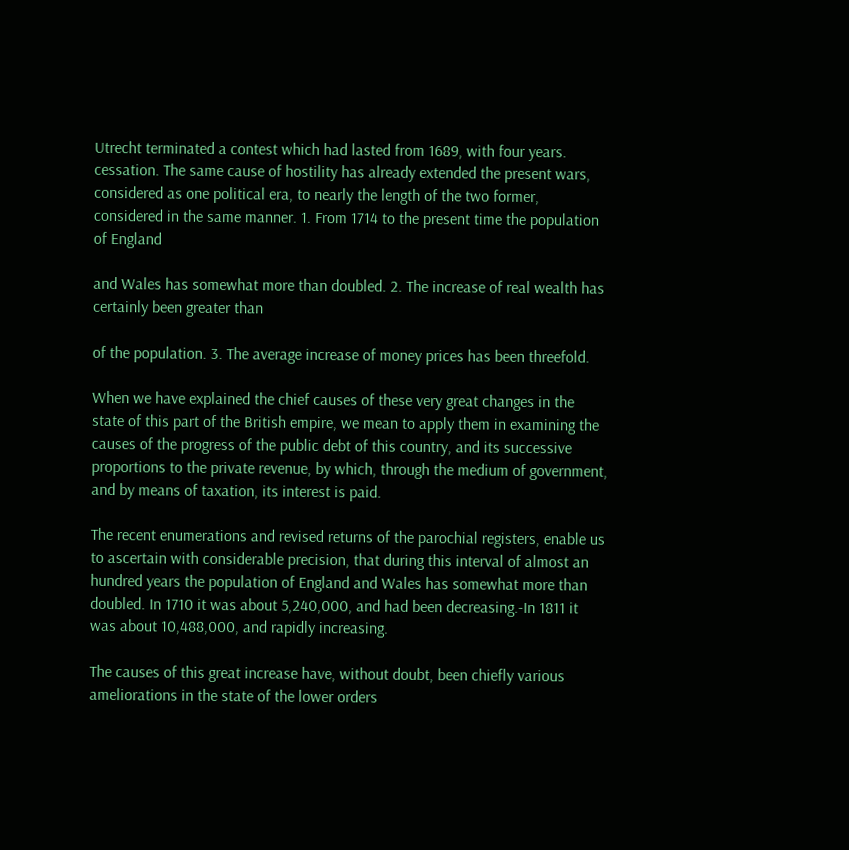Utrecht terminated a contest which had lasted from 1689, with four years. cessation. The same cause of hostility has already extended the present wars, considered as one political era, to nearly the length of the two former, considered in the same manner. 1. From 1714 to the present time the population of England

and Wales has somewhat more than doubled. 2. The increase of real wealth has certainly been greater than

of the population. 3. The average increase of money prices has been threefold.

When we have explained the chief causes of these very great changes in the state of this part of the British empire, we mean to apply them in examining the causes of the progress of the public debt of this country, and its successive proportions to the private revenue, by which, through the medium of government, and by means of taxation, its interest is paid.

The recent enumerations and revised returns of the parochial registers, enable us to ascertain with considerable precision, that during this interval of almost an hundred years the population of England and Wales has somewhat more than doubled. In 1710 it was about 5,240,000, and had been decreasing.-In 1811 it was about 10,488,000, and rapidly increasing.

The causes of this great increase have, without doubt, been chiefly various ameliorations in the state of the lower orders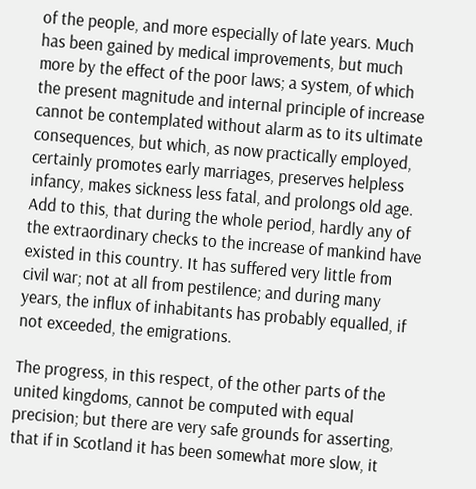of the people, and more especially of late years. Much has been gained by medical improvements, but much more by the effect of the poor laws; a system, of which the present magnitude and internal principle of increase cannot be contemplated without alarm as to its ultimate consequences, but which, as now practically employed, certainly promotes early marriages, preserves helpless infancy, makes sickness less fatal, and prolongs old age. Add to this, that during the whole period, hardly any of the extraordinary checks to the increase of mankind have existed in this country. It has suffered very little from civil war; not at all from pestilence; and during many years, the influx of inhabitants has probably equalled, if not exceeded, the emigrations.

The progress, in this respect, of the other parts of the united kingdoms, cannot be computed with equal precision; but there are very safe grounds for asserting, that if in Scotland it has been somewhat more slow, it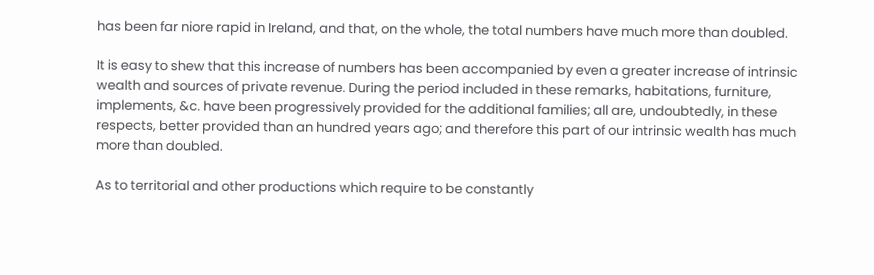has been far niore rapid in Ireland, and that, on the whole, the total numbers have much more than doubled.

It is easy to shew that this increase of numbers has been accompanied by even a greater increase of intrinsic wealth and sources of private revenue. During the period included in these remarks, habitations, furniture, implements, &c. have been progressively provided for the additional families; all are, undoubtedly, in these respects, better provided than an hundred years ago; and therefore this part of our intrinsic wealth has much more than doubled.

As to territorial and other productions which require to be constantly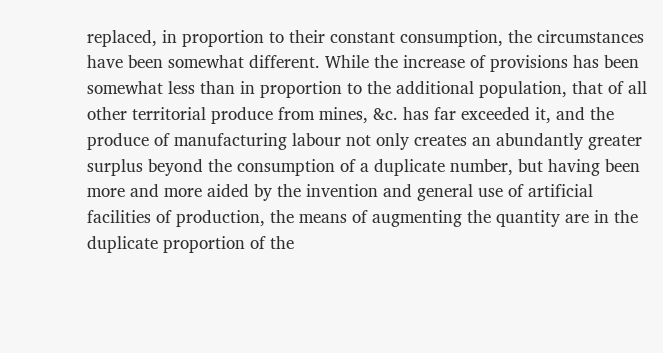replaced, in proportion to their constant consumption, the circumstances have been somewhat different. While the increase of provisions has been somewhat less than in proportion to the additional population, that of all other territorial produce from mines, &c. has far exceeded it, and the produce of manufacturing labour not only creates an abundantly greater surplus beyond the consumption of a duplicate number, but having been more and more aided by the invention and general use of artificial facilities of production, the means of augmenting the quantity are in the duplicate proportion of the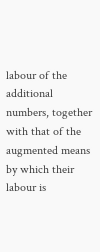labour of the additional numbers, together with that of the augmented means by which their labour is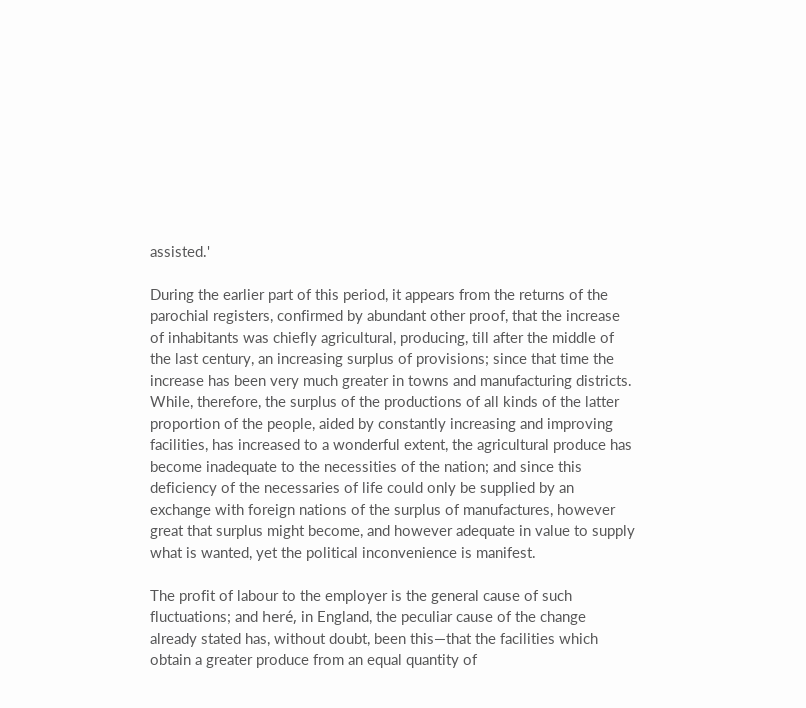assisted.'

During the earlier part of this period, it appears from the returns of the parochial registers, confirmed by abundant other proof, that the increase of inhabitants was chiefly agricultural, producing, till after the middle of the last century, an increasing surplus of provisions; since that time the increase has been very much greater in towns and manufacturing districts. While, therefore, the surplus of the productions of all kinds of the latter proportion of the people, aided by constantly increasing and improving facilities, has increased to a wonderful extent, the agricultural produce has become inadequate to the necessities of the nation; and since this deficiency of the necessaries of life could only be supplied by an exchange with foreign nations of the surplus of manufactures, however great that surplus might become, and however adequate in value to supply what is wanted, yet the political inconvenience is manifest.

The profit of labour to the employer is the general cause of such fluctuations; and heré, in England, the peculiar cause of the change already stated has, without doubt, been this—that the facilities which obtain a greater produce from an equal quantity of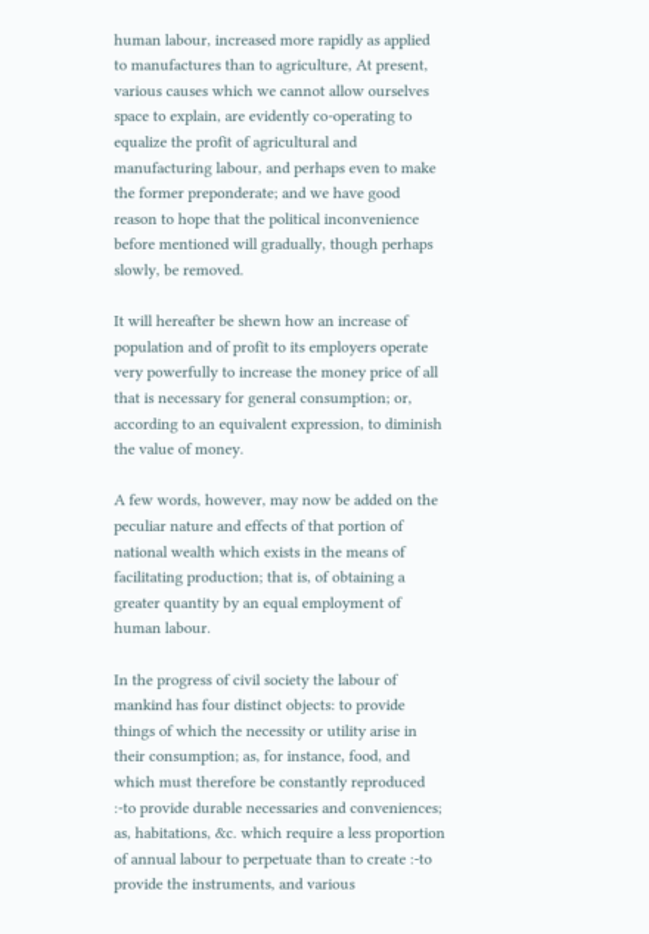human labour, increased more rapidly as applied to manufactures than to agriculture, At present, various causes which we cannot allow ourselves space to explain, are evidently co-operating to equalize the profit of agricultural and manufacturing labour, and perhaps even to make the former preponderate; and we have good reason to hope that the political inconvenience before mentioned will gradually, though perhaps slowly, be removed.

It will hereafter be shewn how an increase of population and of profit to its employers operate very powerfully to increase the money price of all that is necessary for general consumption; or, according to an equivalent expression, to diminish the value of money.

A few words, however, may now be added on the peculiar nature and effects of that portion of national wealth which exists in the means of facilitating production; that is, of obtaining a greater quantity by an equal employment of human labour.

In the progress of civil society the labour of mankind has four distinct objects: to provide things of which the necessity or utility arise in their consumption; as, for instance, food, and which must therefore be constantly reproduced :-to provide durable necessaries and conveniences; as, habitations, &c. which require a less proportion of annual labour to perpetuate than to create :-to provide the instruments, and various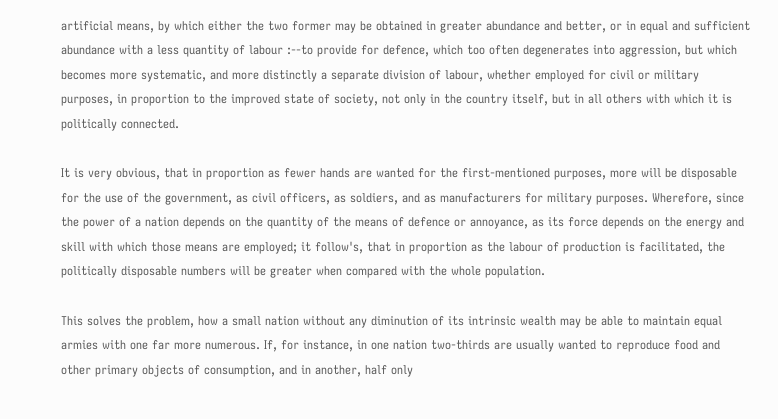artificial means, by which either the two former may be obtained in greater abundance and better, or in equal and sufficient abundance with a less quantity of labour :--to provide for defence, which too often degenerates into aggression, but which becomes more systematic, and more distinctly a separate division of labour, whether employed for civil or military purposes, in proportion to the improved state of society, not only in the country itself, but in all others with which it is politically connected.

It is very obvious, that in proportion as fewer hands are wanted for the first-mentioned purposes, more will be disposable for the use of the government, as civil officers, as soldiers, and as manufacturers for military purposes. Wherefore, since the power of a nation depends on the quantity of the means of defence or annoyance, as its force depends on the energy and skill with which those means are employed; it follow's, that in proportion as the labour of production is facilitated, the politically disposable numbers will be greater when compared with the whole population.

This solves the problem, how a small nation without any diminution of its intrinsic wealth may be able to maintain equal armies with one far more numerous. If, for instance, in one nation two-thirds are usually wanted to reproduce food and other primary objects of consumption, and in another, half only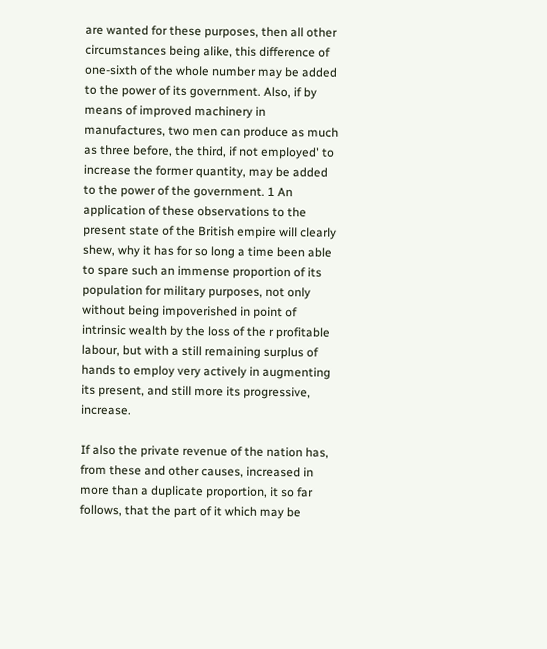are wanted for these purposes, then all other circumstances being alike, this difference of one-sixth of the whole number may be added to the power of its government. Also, if by means of improved machinery in manufactures, two men can produce as much as three before, the third, if not employed' to increase the former quantity, may be added to the power of the government. 1 An application of these observations to the present state of the British empire will clearly shew, why it has for so long a time been able to spare such an immense proportion of its population for military purposes, not only without being impoverished in point of intrinsic wealth by the loss of the r profitable labour, but with a still remaining surplus of hands to employ very actively in augmenting its present, and still more its progressive, increase.

If also the private revenue of the nation has, from these and other causes, increased in more than a duplicate proportion, it so far follows, that the part of it which may be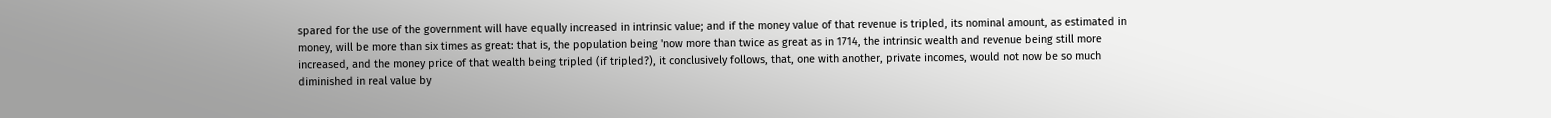spared for the use of the government will have equally increased in intrinsic value; and if the money value of that revenue is tripled, its nominal amount, as estimated in money, will be more than six times as great: that is, the population being 'now more than twice as great as in 1714, the intrinsic wealth and revenue being still more increased, and the money price of that wealth being tripled (if tripled?), it conclusively follows, that, one with another, private incomes, would not now be so much diminished in real value by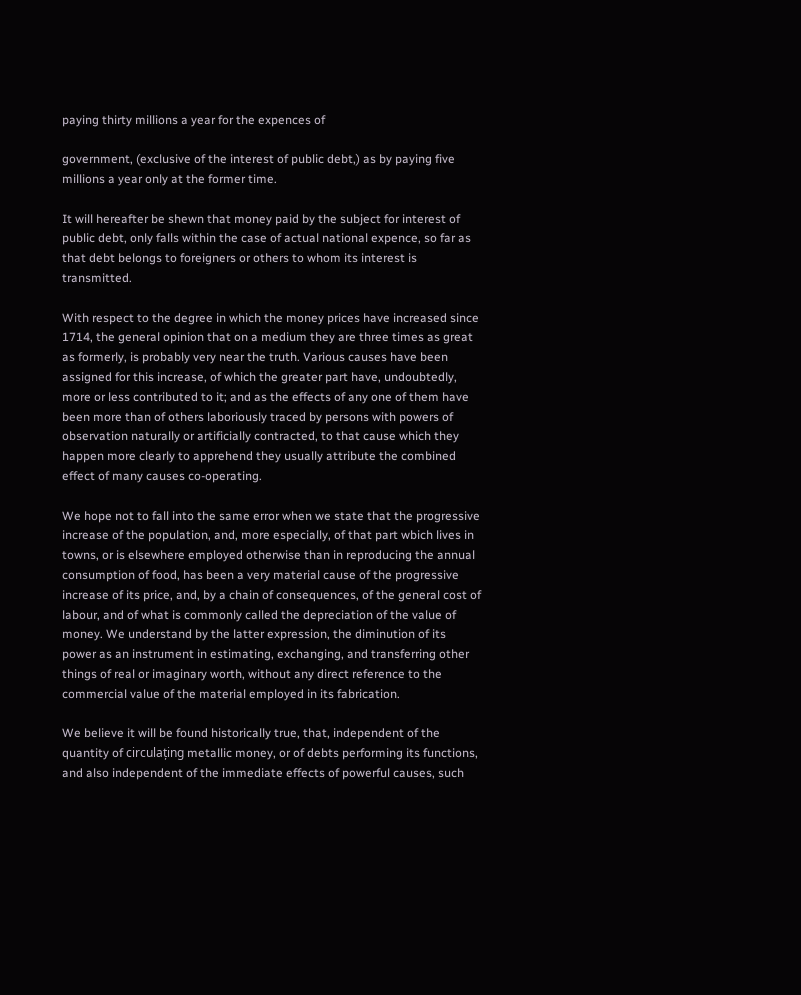paying thirty millions a year for the expences of

government, (exclusive of the interest of public debt,) as by paying five millions a year only at the former time.

It will hereafter be shewn that money paid by the subject for interest of public debt, only falls within the case of actual national expence, so far as that debt belongs to foreigners or others to whom its interest is transmitted.

With respect to the degree in which the money prices have increased since 1714, the general opinion that on a medium they are three times as great as formerly, is probably very near the truth. Various causes have been assigned for this increase, of which the greater part have, undoubtedly, more or less contributed to it; and as the effects of any one of them have been more than of others laboriously traced by persons with powers of observation naturally or artificially contracted, to that cause which they happen more clearly to apprehend they usually attribute the combined effect of many causes co-operating.

We hope not to fall into the same error when we state that the progressive increase of the population, and, more especially, of that part wbich lives in towns, or is elsewhere employed otherwise than in reproducing the annual consumption of food, has been a very material cause of the progressive increase of its price, and, by a chain of consequences, of the general cost of labour, and of what is commonly called the depreciation of the value of money. We understand by the latter expression, the diminution of its power as an instrument in estimating, exchanging, and transferring other things of real or imaginary worth, without any direct reference to the commercial value of the material employed in its fabrication.

We believe it will be found historically true, that, independent of the quantity of circulațing metallic money, or of debts performing its functions, and also independent of the immediate effects of powerful causes, such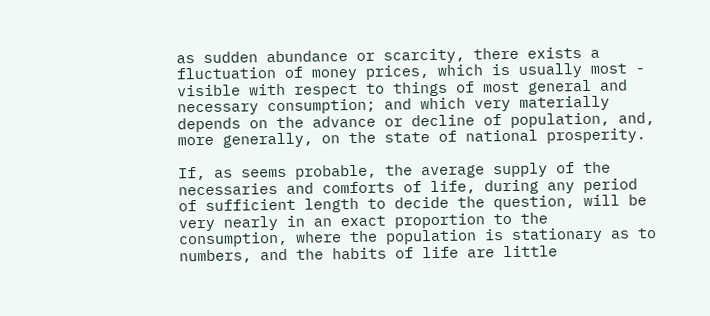as sudden abundance or scarcity, there exists a fluctuation of money prices, which is usually most - visible with respect to things of most general and necessary consumption; and which very materially depends on the advance or decline of population, and, more generally, on the state of national prosperity.

If, as seems probable, the average supply of the necessaries and comforts of life, during any period of sufficient length to decide the question, will be very nearly in an exact proportion to the consumption, where the population is stationary as to numbers, and the habits of life are little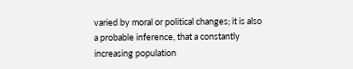varied by moral or political changes; it is also a probable inference, that a constantly increasing population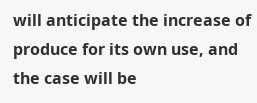will anticipate the increase of produce for its own use, and the case will be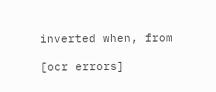inverted when, from

[ocr errors]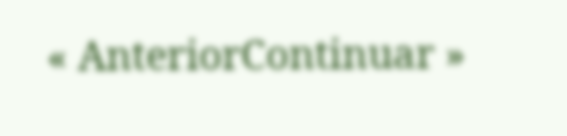« AnteriorContinuar »